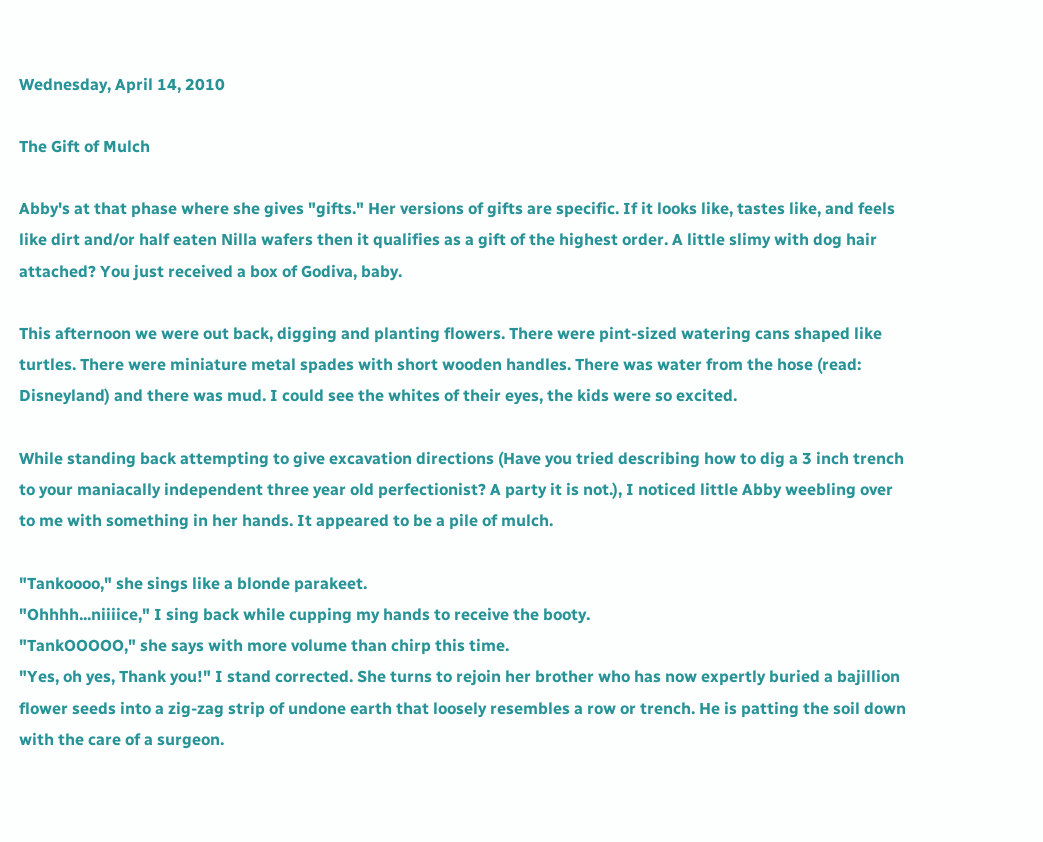Wednesday, April 14, 2010

The Gift of Mulch

Abby's at that phase where she gives "gifts." Her versions of gifts are specific. If it looks like, tastes like, and feels like dirt and/or half eaten Nilla wafers then it qualifies as a gift of the highest order. A little slimy with dog hair attached? You just received a box of Godiva, baby.

This afternoon we were out back, digging and planting flowers. There were pint-sized watering cans shaped like turtles. There were miniature metal spades with short wooden handles. There was water from the hose (read: Disneyland) and there was mud. I could see the whites of their eyes, the kids were so excited.

While standing back attempting to give excavation directions (Have you tried describing how to dig a 3 inch trench to your maniacally independent three year old perfectionist? A party it is not.), I noticed little Abby weebling over to me with something in her hands. It appeared to be a pile of mulch.

"Tankoooo," she sings like a blonde parakeet.
"Ohhhh...niiiice," I sing back while cupping my hands to receive the booty.
"TankOOOOO," she says with more volume than chirp this time.
"Yes, oh yes, Thank you!" I stand corrected. She turns to rejoin her brother who has now expertly buried a bajillion flower seeds into a zig-zag strip of undone earth that loosely resembles a row or trench. He is patting the soil down with the care of a surgeon.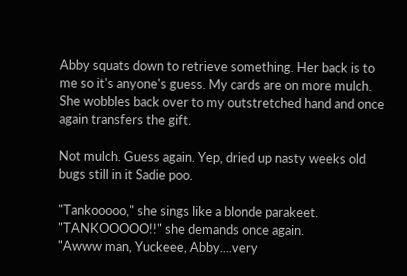Abby squats down to retrieve something. Her back is to me so it's anyone's guess. My cards are on more mulch. She wobbles back over to my outstretched hand and once again transfers the gift.

Not mulch. Guess again. Yep, dried up nasty weeks old bugs still in it Sadie poo.

"Tankooooo," she sings like a blonde parakeet.
"TANKOOOOO!!" she demands once again.
"Awww man, Yuckeee, Abby....very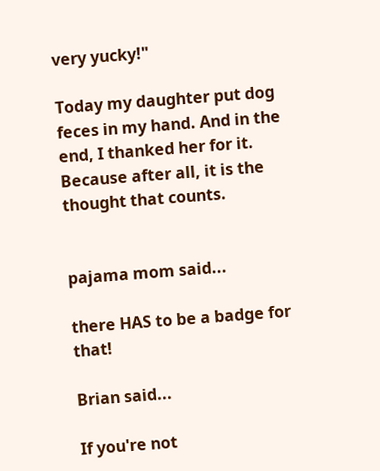very yucky!"

Today my daughter put dog feces in my hand. And in the end, I thanked her for it. Because after all, it is the thought that counts.


pajama mom said...

there HAS to be a badge for that!

Brian said...

If you're not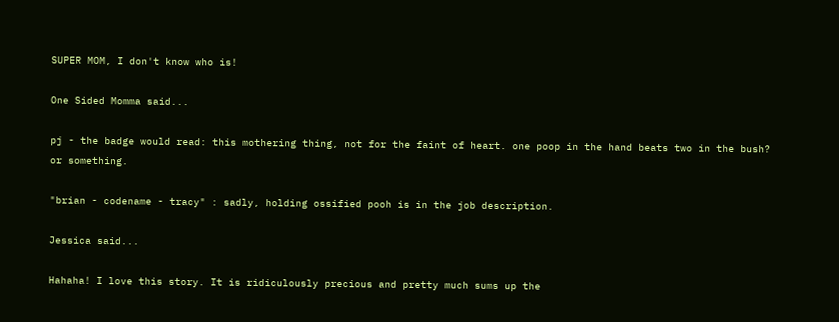SUPER MOM, I don't know who is!

One Sided Momma said...

pj - the badge would read: this mothering thing, not for the faint of heart. one poop in the hand beats two in the bush? or something.

"brian - codename - tracy" : sadly, holding ossified pooh is in the job description.

Jessica said...

Hahaha! I love this story. It is ridiculously precious and pretty much sums up the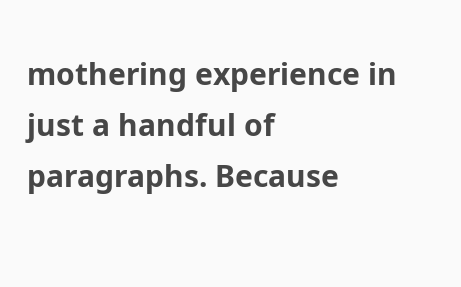mothering experience in just a handful of paragraphs. Because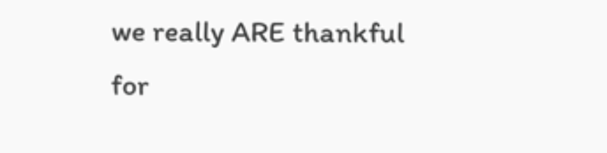we really ARE thankful for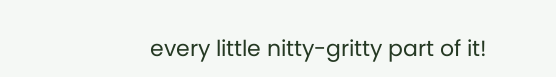every little nitty-gritty part of it!